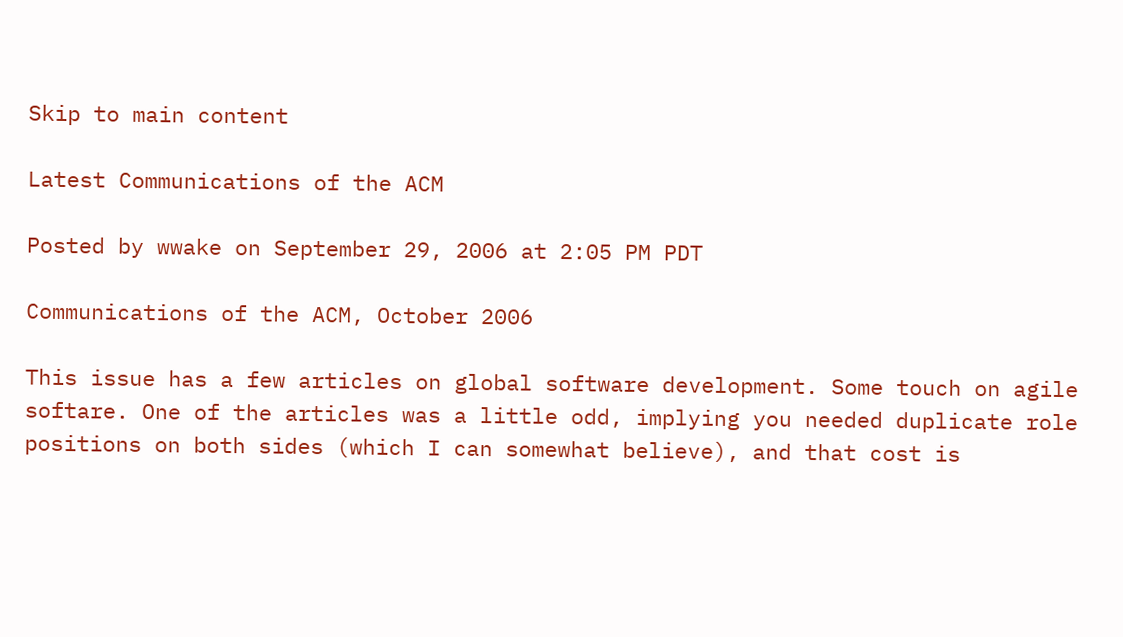Skip to main content

Latest Communications of the ACM

Posted by wwake on September 29, 2006 at 2:05 PM PDT

Communications of the ACM, October 2006

This issue has a few articles on global software development. Some touch on agile softare. One of the articles was a little odd, implying you needed duplicate role positions on both sides (which I can somewhat believe), and that cost is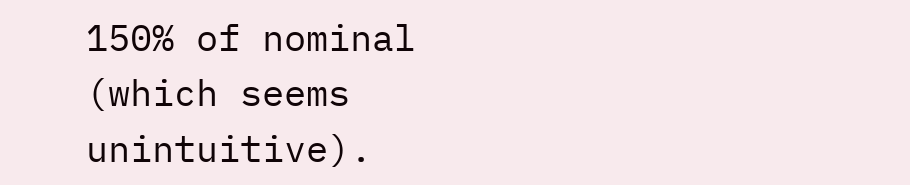150% of nominal (which seems unintuitive).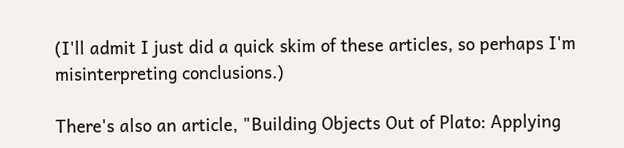(I'll admit I just did a quick skim of these articles, so perhaps I'm misinterpreting conclusions.)

There's also an article, "Building Objects Out of Plato: Applying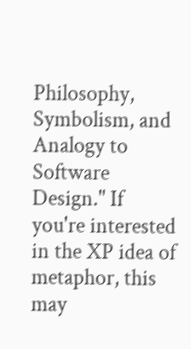Philosophy, Symbolism, and Analogy to Software Design." If you're interested in the XP idea of metaphor, this may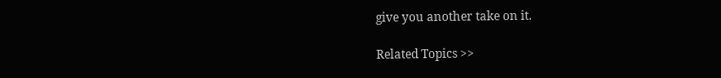give you another take on it.

Related Topics >>